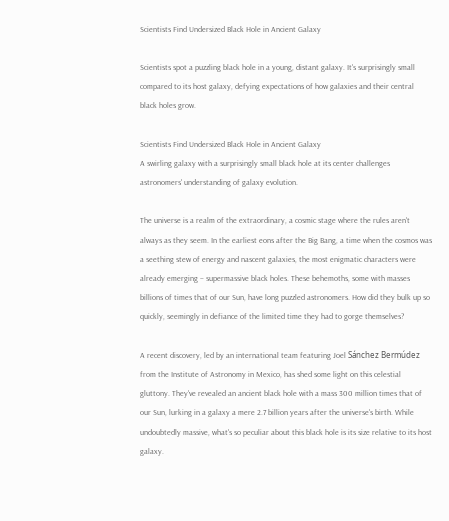Scientists Find Undersized Black Hole in Ancient Galaxy

Scientists spot a puzzling black hole in a young, distant galaxy. It's surprisingly small compared to its host galaxy, defying expectations of how galaxies and their central black holes grow.

Scientists Find Undersized Black Hole in Ancient Galaxy
A swirling galaxy with a surprisingly small black hole at its center challenges astronomers' understanding of galaxy evolution.

The universe is a realm of the extraordinary, a cosmic stage where the rules aren't always as they seem. In the earliest eons after the Big Bang, a time when the cosmos was a seething stew of energy and nascent galaxies, the most enigmatic characters were already emerging – supermassive black holes. These behemoths, some with masses billions of times that of our Sun, have long puzzled astronomers. How did they bulk up so quickly, seemingly in defiance of the limited time they had to gorge themselves?

A recent discovery, led by an international team featuring Joel Sánchez Bermúdez from the Institute of Astronomy in Mexico, has shed some light on this celestial gluttony. They've revealed an ancient black hole with a mass 300 million times that of our Sun, lurking in a galaxy a mere 2.7 billion years after the universe's birth. While undoubtedly massive, what's so peculiar about this black hole is its size relative to its host galaxy.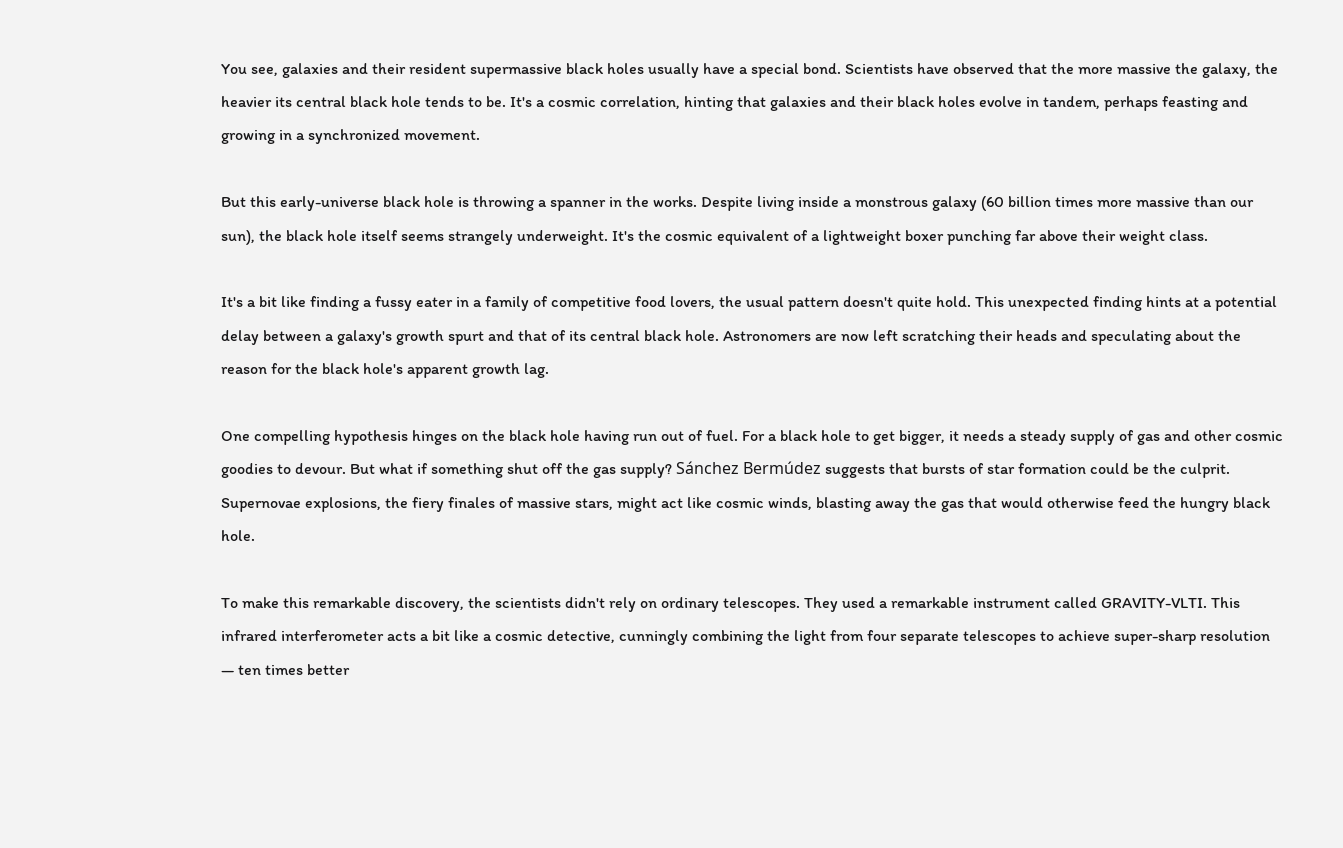You see, galaxies and their resident supermassive black holes usually have a special bond. Scientists have observed that the more massive the galaxy, the heavier its central black hole tends to be. It's a cosmic correlation, hinting that galaxies and their black holes evolve in tandem, perhaps feasting and growing in a synchronized movement.

But this early-universe black hole is throwing a spanner in the works. Despite living inside a monstrous galaxy (60 billion times more massive than our sun), the black hole itself seems strangely underweight. It's the cosmic equivalent of a lightweight boxer punching far above their weight class.

It's a bit like finding a fussy eater in a family of competitive food lovers, the usual pattern doesn't quite hold. This unexpected finding hints at a potential delay between a galaxy's growth spurt and that of its central black hole. Astronomers are now left scratching their heads and speculating about the reason for the black hole's apparent growth lag.

One compelling hypothesis hinges on the black hole having run out of fuel. For a black hole to get bigger, it needs a steady supply of gas and other cosmic goodies to devour. But what if something shut off the gas supply? Sánchez Bermúdez suggests that bursts of star formation could be the culprit. Supernovae explosions, the fiery finales of massive stars, might act like cosmic winds, blasting away the gas that would otherwise feed the hungry black hole.

To make this remarkable discovery, the scientists didn't rely on ordinary telescopes. They used a remarkable instrument called GRAVITY-VLTI. This infrared interferometer acts a bit like a cosmic detective, cunningly combining the light from four separate telescopes to achieve super-sharp resolution — ten times better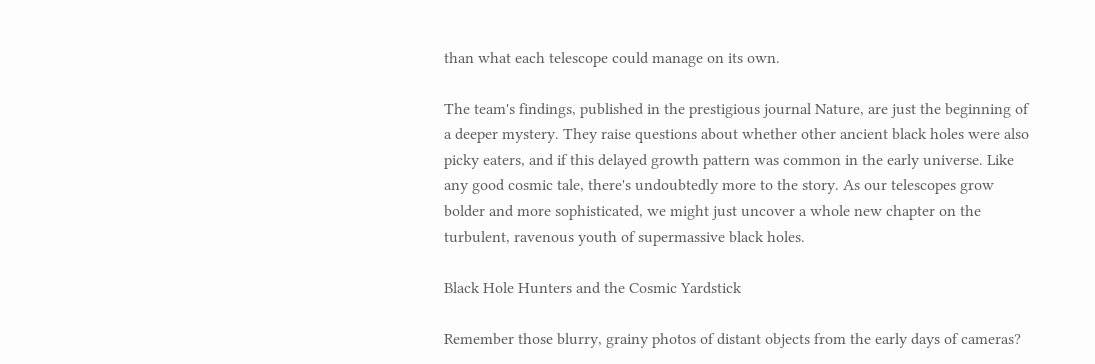than what each telescope could manage on its own.

The team's findings, published in the prestigious journal Nature, are just the beginning of a deeper mystery. They raise questions about whether other ancient black holes were also picky eaters, and if this delayed growth pattern was common in the early universe. Like any good cosmic tale, there's undoubtedly more to the story. As our telescopes grow bolder and more sophisticated, we might just uncover a whole new chapter on the turbulent, ravenous youth of supermassive black holes.

Black Hole Hunters and the Cosmic Yardstick

Remember those blurry, grainy photos of distant objects from the early days of cameras?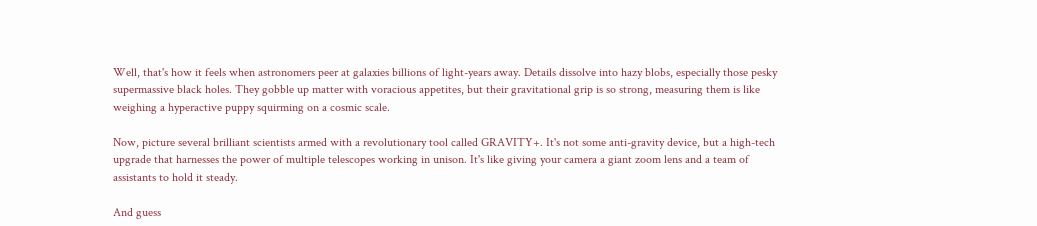Well, that's how it feels when astronomers peer at galaxies billions of light-years away. Details dissolve into hazy blobs, especially those pesky supermassive black holes. They gobble up matter with voracious appetites, but their gravitational grip is so strong, measuring them is like weighing a hyperactive puppy squirming on a cosmic scale.

Now, picture several brilliant scientists armed with a revolutionary tool called GRAVITY+. It's not some anti-gravity device, but a high-tech upgrade that harnesses the power of multiple telescopes working in unison. It's like giving your camera a giant zoom lens and a team of assistants to hold it steady.

And guess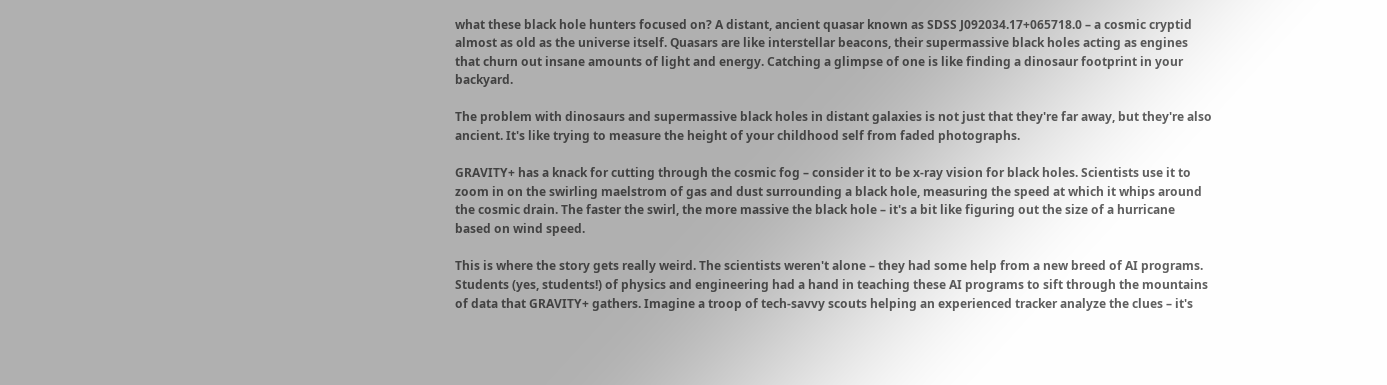what these black hole hunters focused on? A distant, ancient quasar known as SDSS J092034.17+065718.0 – a cosmic cryptid almost as old as the universe itself. Quasars are like interstellar beacons, their supermassive black holes acting as engines that churn out insane amounts of light and energy. Catching a glimpse of one is like finding a dinosaur footprint in your backyard.

The problem with dinosaurs and supermassive black holes in distant galaxies is not just that they're far away, but they're also ancient. It's like trying to measure the height of your childhood self from faded photographs.

GRAVITY+ has a knack for cutting through the cosmic fog – consider it to be x-ray vision for black holes. Scientists use it to zoom in on the swirling maelstrom of gas and dust surrounding a black hole, measuring the speed at which it whips around the cosmic drain. The faster the swirl, the more massive the black hole – it's a bit like figuring out the size of a hurricane based on wind speed.

This is where the story gets really weird. The scientists weren't alone – they had some help from a new breed of AI programs. Students (yes, students!) of physics and engineering had a hand in teaching these AI programs to sift through the mountains of data that GRAVITY+ gathers. Imagine a troop of tech-savvy scouts helping an experienced tracker analyze the clues – it's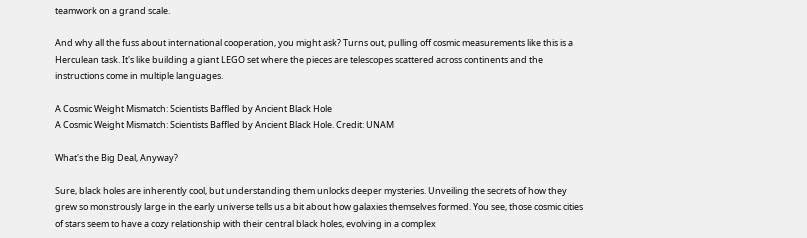teamwork on a grand scale.

And why all the fuss about international cooperation, you might ask? Turns out, pulling off cosmic measurements like this is a Herculean task. It's like building a giant LEGO set where the pieces are telescopes scattered across continents and the instructions come in multiple languages.

A Cosmic Weight Mismatch: Scientists Baffled by Ancient Black Hole
A Cosmic Weight Mismatch: Scientists Baffled by Ancient Black Hole. Credit: UNAM

What's the Big Deal, Anyway?

Sure, black holes are inherently cool, but understanding them unlocks deeper mysteries. Unveiling the secrets of how they grew so monstrously large in the early universe tells us a bit about how galaxies themselves formed. You see, those cosmic cities of stars seem to have a cozy relationship with their central black holes, evolving in a complex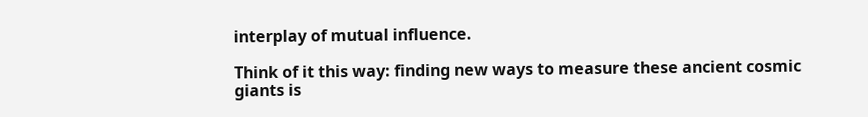interplay of mutual influence.

Think of it this way: finding new ways to measure these ancient cosmic giants is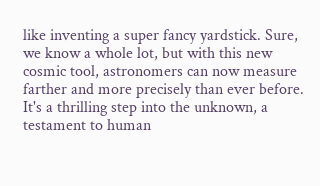like inventing a super fancy yardstick. Sure, we know a whole lot, but with this new cosmic tool, astronomers can now measure farther and more precisely than ever before. It's a thrilling step into the unknown, a testament to human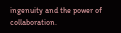ingenuity and the power of collaboration.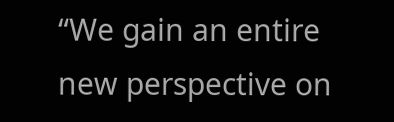“We gain an entire new perspective on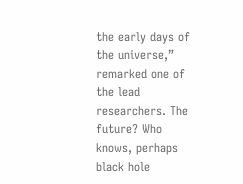the early days of the universe,” remarked one of the lead researchers. The future? Who knows, perhaps black hole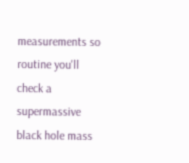measurements so routine you'll check a supermassive black hole mass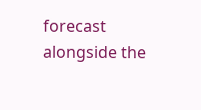forecast alongside the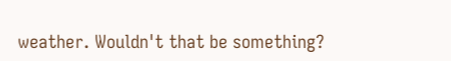weather. Wouldn't that be something?